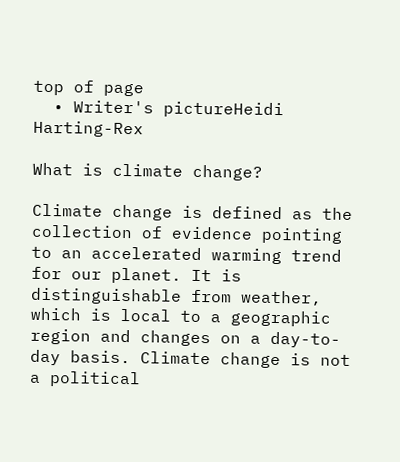top of page
  • Writer's pictureHeidi Harting-Rex

What is climate change?

Climate change is defined as the collection of evidence pointing to an accelerated warming trend for our planet. It is distinguishable from weather, which is local to a geographic region and changes on a day-to-day basis. Climate change is not a political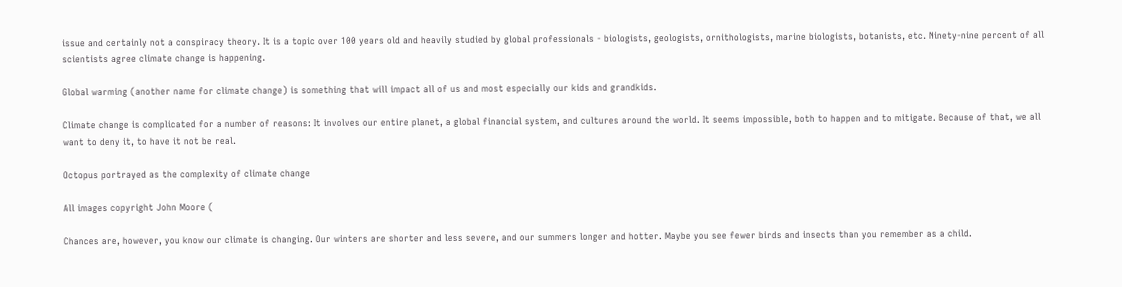issue and certainly not a conspiracy theory. It is a topic over 100 years old and heavily studied by global professionals - biologists, geologists, ornithologists, marine biologists, botanists, etc. Ninety-nine percent of all scientists agree climate change is happening.

Global warming (another name for climate change) is something that will impact all of us and most especially our kids and grandkids.

Climate change is complicated for a number of reasons: It involves our entire planet, a global financial system, and cultures around the world. It seems impossible, both to happen and to mitigate. Because of that, we all want to deny it, to have it not be real.

Octopus portrayed as the complexity of climate change

All images copyright John Moore (

Chances are, however, you know our climate is changing. Our winters are shorter and less severe, and our summers longer and hotter. Maybe you see fewer birds and insects than you remember as a child.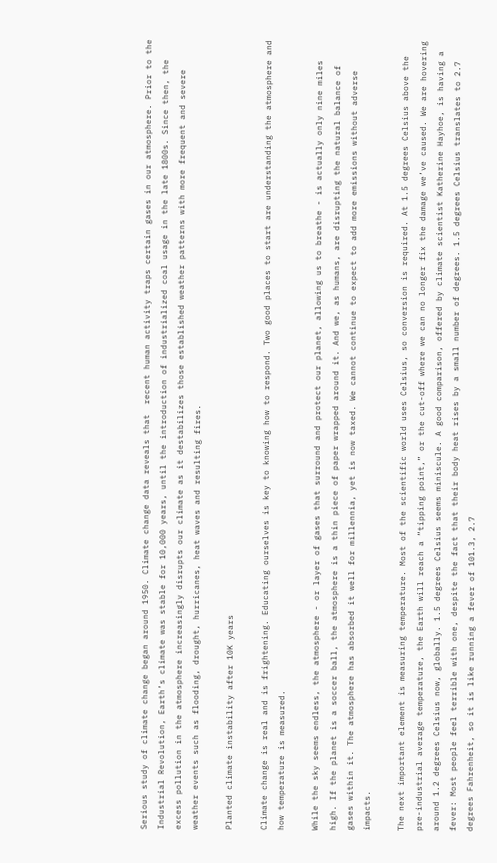Serious study of climate change began around 1950. Climate change data reveals that  recent human activity traps certain gases in our atmosphere. Prior to the Industrial Revolution, Earth’s climate was stable for 10,000 years, until the introduction of industrialized coal usage in the late 1800s. Since then, the excess pollution in the atmosphere increasingly disrupts our climate as it destabilizes those established weather patterns with more frequent and severe weather events such as flooding, drought, hurricanes, heat waves and resulting fires.

Planted climate instability after 10K years

Climate change is real and is frightening. Educating ourselves is key to knowing how to respond. Two good places to start are understanding the atmosphere and how temperature is measured.

While the sky seems endless, the atmosphere - or layer of gases that surround and protect our planet, allowing us to breathe - is actually only nine miles high. If the planet is a soccer ball, the atmosphere is a thin piece of paper wrapped around it. And we, as humans, are disrupting the natural balance of gases within it. The atmosphere has absorbed it well for millennia, yet is now taxed. We cannot continue to expect to add more emissions without adverse impacts.

The next important element is measuring temperature. Most of the scientific world uses Celsius, so conversion is required. At 1.5 degrees Celsius above the pre-industrial average temperature, the Earth will reach a “tipping point,” or the cut-off where we can no longer fix the damage we’ve caused. We are hovering around 1.2 degrees Celsius now, globally. 1.5 degrees Celsius seems miniscule. A good comparison, offered by climate scientist Katherine Hayhoe, is having a fever: Most people feel terrible with one, despite the fact that their body heat rises by a small number of degrees. 1.5 degrees Celsius translates to 2.7 degrees Fahrenheit, so it is like running a fever of 101.3, 2.7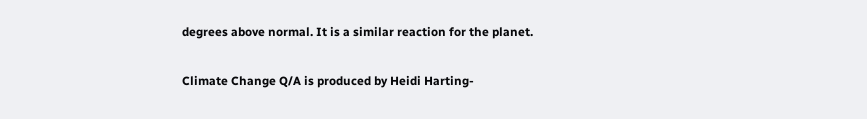degrees above normal. It is a similar reaction for the planet.

Climate Change Q/A is produced by Heidi Harting-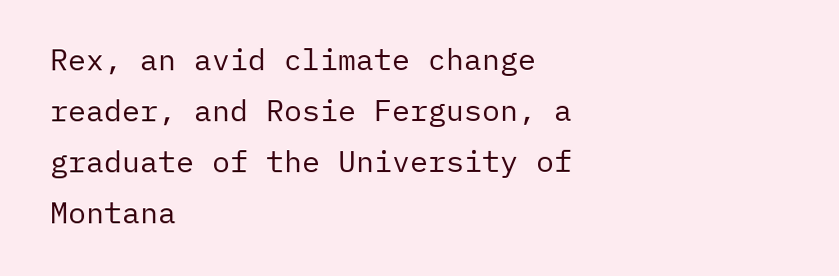Rex, an avid climate change reader, and Rosie Ferguson, a graduate of the University of Montana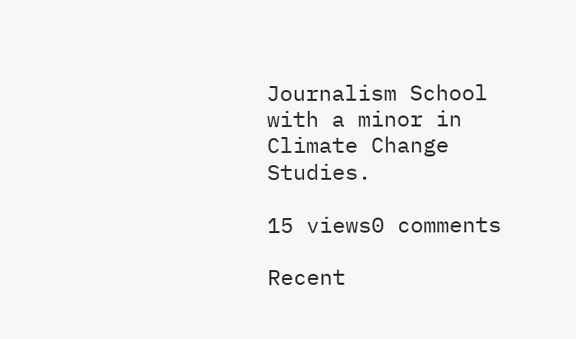Journalism School with a minor in Climate Change Studies.

15 views0 comments

Recent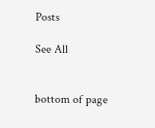Posts

See All


bottom of page